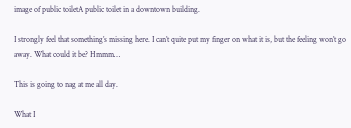image of public toiletA public toilet in a downtown building.

I strongly feel that something’s missing here. I can’t quite put my finger on what it is, but the feeling won’t go away. What could it be? Hmmm…

This is going to nag at me all day.

What I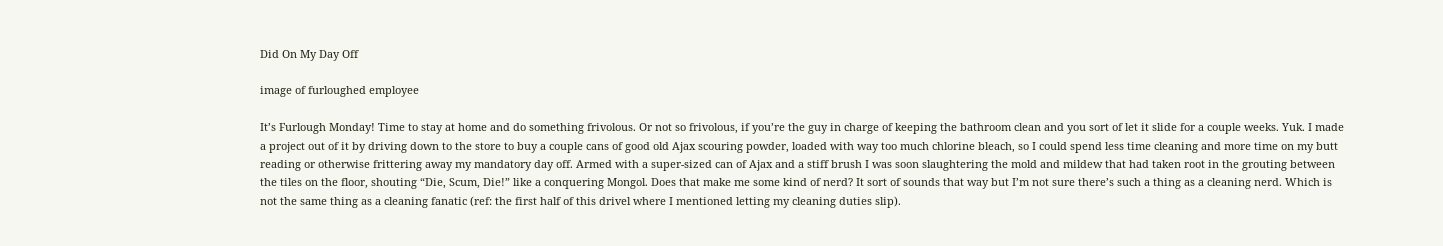Did On My Day Off

image of furloughed employee

It’s Furlough Monday! Time to stay at home and do something frivolous. Or not so frivolous, if you’re the guy in charge of keeping the bathroom clean and you sort of let it slide for a couple weeks. Yuk. I made a project out of it by driving down to the store to buy a couple cans of good old Ajax scouring powder, loaded with way too much chlorine bleach, so I could spend less time cleaning and more time on my butt reading or otherwise frittering away my mandatory day off. Armed with a super-sized can of Ajax and a stiff brush I was soon slaughtering the mold and mildew that had taken root in the grouting between the tiles on the floor, shouting “Die, Scum, Die!” like a conquering Mongol. Does that make me some kind of nerd? It sort of sounds that way but I’m not sure there’s such a thing as a cleaning nerd. Which is not the same thing as a cleaning fanatic (ref: the first half of this drivel where I mentioned letting my cleaning duties slip).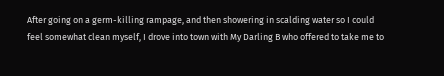After going on a germ-killing rampage, and then showering in scalding water so I could feel somewhat clean myself, I drove into town with My Darling B who offered to take me to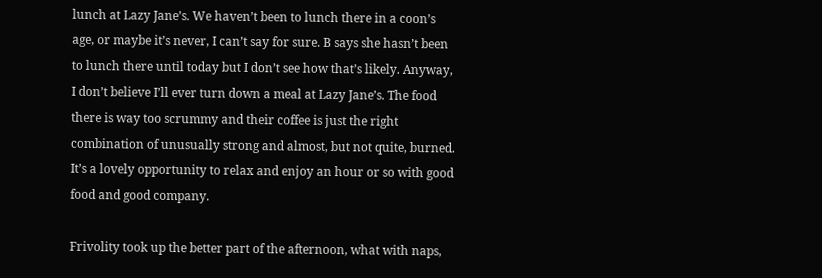lunch at Lazy Jane’s. We haven’t been to lunch there in a coon’s age, or maybe it’s never, I can’t say for sure. B says she hasn’t been to lunch there until today but I don’t see how that’s likely. Anyway, I don’t believe I’ll ever turn down a meal at Lazy Jane’s. The food there is way too scrummy and their coffee is just the right combination of unusually strong and almost, but not quite, burned. It’s a lovely opportunity to relax and enjoy an hour or so with good food and good company.

Frivolity took up the better part of the afternoon, what with naps,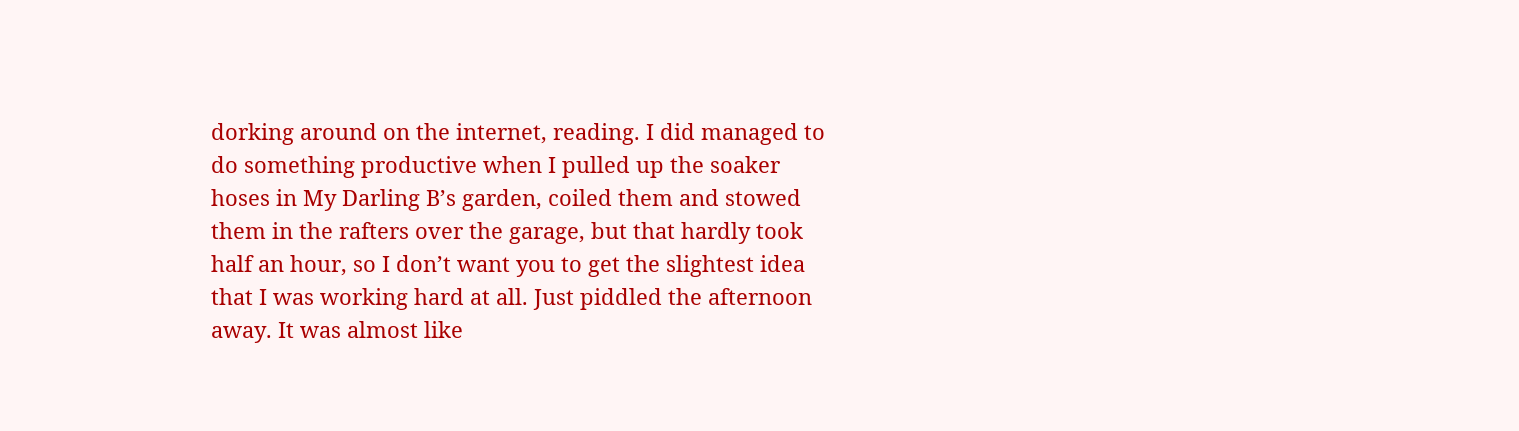dorking around on the internet, reading. I did managed to do something productive when I pulled up the soaker hoses in My Darling B’s garden, coiled them and stowed them in the rafters over the garage, but that hardly took half an hour, so I don’t want you to get the slightest idea that I was working hard at all. Just piddled the afternoon away. It was almost like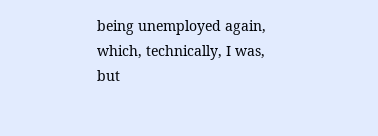being unemployed again, which, technically, I was, but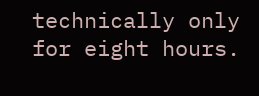technically only for eight hours.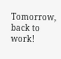Tomorrow, back to work!